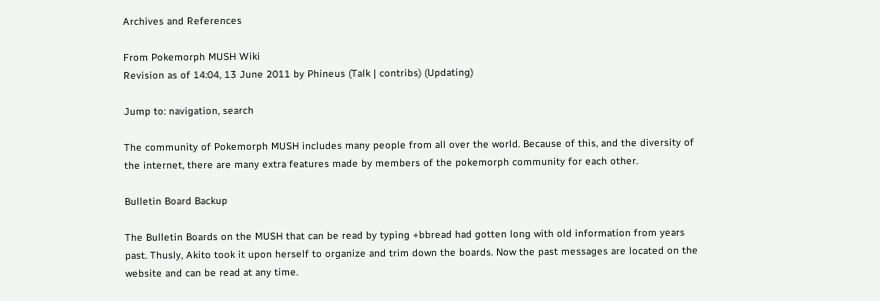Archives and References

From Pokemorph MUSH Wiki
Revision as of 14:04, 13 June 2011 by Phineus (Talk | contribs) (Updating)

Jump to: navigation, search

The community of Pokemorph MUSH includes many people from all over the world. Because of this, and the diversity of the internet, there are many extra features made by members of the pokemorph community for each other.

Bulletin Board Backup

The Bulletin Boards on the MUSH that can be read by typing +bbread had gotten long with old information from years past. Thusly, Akito took it upon herself to organize and trim down the boards. Now the past messages are located on the website and can be read at any time.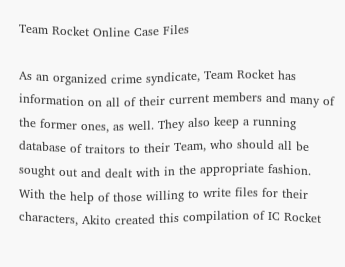Team Rocket Online Case Files

As an organized crime syndicate, Team Rocket has information on all of their current members and many of the former ones, as well. They also keep a running database of traitors to their Team, who should all be sought out and dealt with in the appropriate fashion. With the help of those willing to write files for their characters, Akito created this compilation of IC Rocket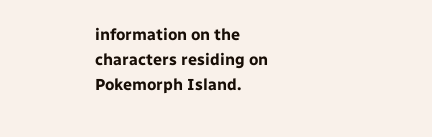information on the characters residing on Pokemorph Island.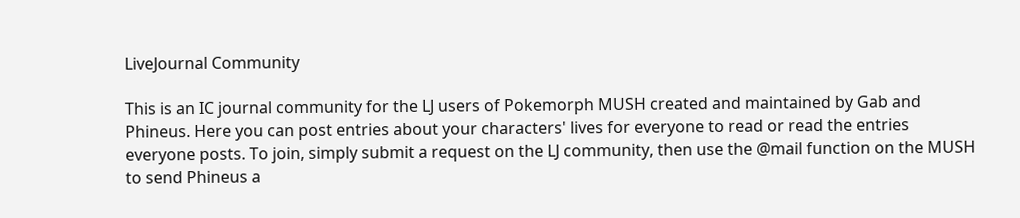LiveJournal Community

This is an IC journal community for the LJ users of Pokemorph MUSH created and maintained by Gab and Phineus. Here you can post entries about your characters' lives for everyone to read or read the entries everyone posts. To join, simply submit a request on the LJ community, then use the @mail function on the MUSH to send Phineus a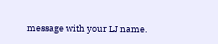message with your LJ name.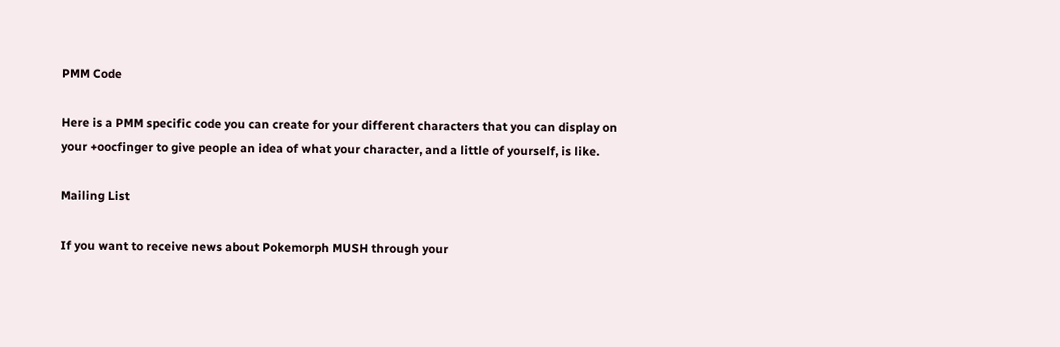PMM Code

Here is a PMM specific code you can create for your different characters that you can display on your +oocfinger to give people an idea of what your character, and a little of yourself, is like.

Mailing List

If you want to receive news about Pokemorph MUSH through your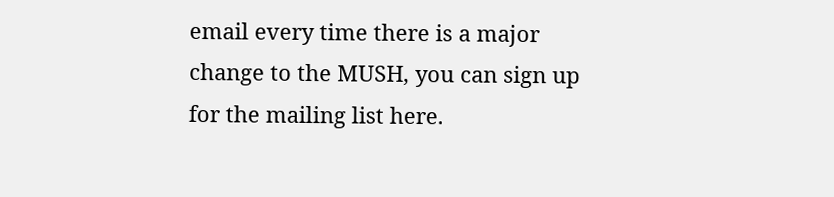email every time there is a major change to the MUSH, you can sign up for the mailing list here.